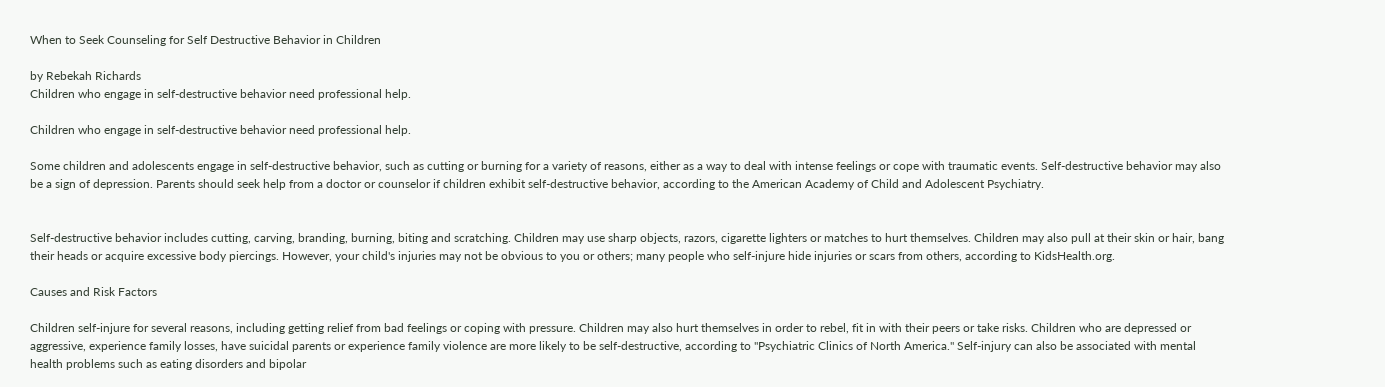When to Seek Counseling for Self Destructive Behavior in Children

by Rebekah Richards
Children who engage in self-destructive behavior need professional help.

Children who engage in self-destructive behavior need professional help.

Some children and adolescents engage in self-destructive behavior, such as cutting or burning for a variety of reasons, either as a way to deal with intense feelings or cope with traumatic events. Self-destructive behavior may also be a sign of depression. Parents should seek help from a doctor or counselor if children exhibit self-destructive behavior, according to the American Academy of Child and Adolescent Psychiatry.


Self-destructive behavior includes cutting, carving, branding, burning, biting and scratching. Children may use sharp objects, razors, cigarette lighters or matches to hurt themselves. Children may also pull at their skin or hair, bang their heads or acquire excessive body piercings. However, your child's injuries may not be obvious to you or others; many people who self-injure hide injuries or scars from others, according to KidsHealth.org.

Causes and Risk Factors

Children self-injure for several reasons, including getting relief from bad feelings or coping with pressure. Children may also hurt themselves in order to rebel, fit in with their peers or take risks. Children who are depressed or aggressive, experience family losses, have suicidal parents or experience family violence are more likely to be self-destructive, according to "Psychiatric Clinics of North America." Self-injury can also be associated with mental health problems such as eating disorders and bipolar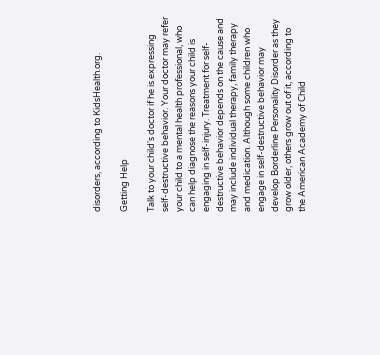disorders, according to KidsHealth.org.

Getting Help

Talk to your child's doctor if he is expressing self-destructive behavior. Your doctor may refer your child to a mental health professional, who can help diagnose the reasons your child is engaging in self-injury. Treatment for self-destructive behavior depends on the cause and may include individual therapy, family therapy and medication. Although some children who engage in self-destructive behavior may develop Borderline Personality Disorder as they grow older, others grow out of it, according to the American Academy of Child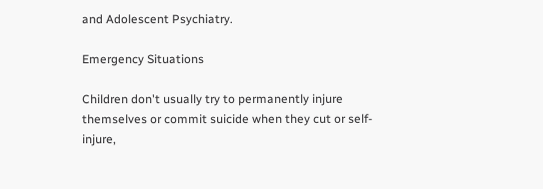and Adolescent Psychiatry.

Emergency Situations

Children don't usually try to permanently injure themselves or commit suicide when they cut or self-injure,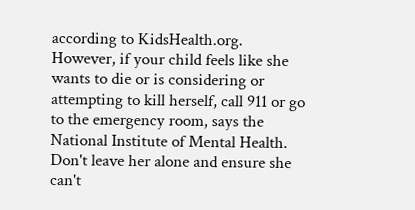according to KidsHealth.org. However, if your child feels like she wants to die or is considering or attempting to kill herself, call 911 or go to the emergency room, says the National Institute of Mental Health. Don't leave her alone and ensure she can't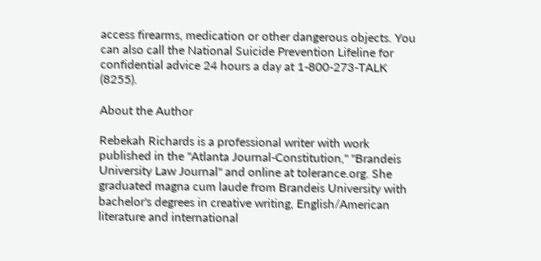access firearms, medication or other dangerous objects. You can also call the National Suicide Prevention Lifeline for confidential advice 24 hours a day at 1-800-273-TALK (8255).

About the Author

Rebekah Richards is a professional writer with work published in the "Atlanta Journal-Constitution," "Brandeis University Law Journal" and online at tolerance.org. She graduated magna cum laude from Brandeis University with bachelor's degrees in creative writing, English/American literature and international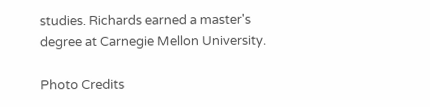studies. Richards earned a master's degree at Carnegie Mellon University.

Photo Credits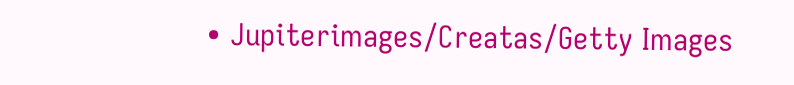• Jupiterimages/Creatas/Getty Images